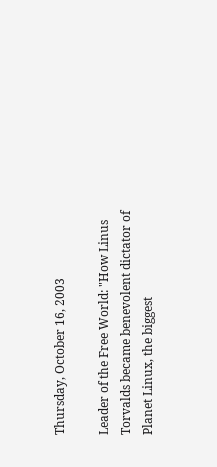Thursday, October 16, 2003

Leader of the Free World: "How Linus Torvalds became benevolent dictator of Planet Linux, the biggest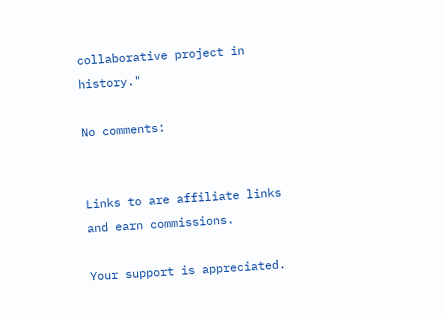collaborative project in history."

No comments:


Links to are affiliate links and earn commissions.

Your support is appreciated.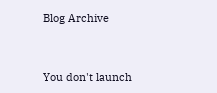Blog Archive


You don't launch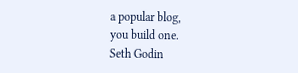a popular blog,
you build one.
Seth Godin